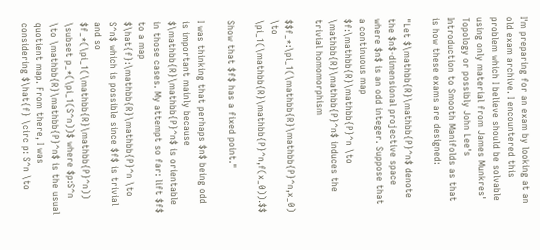I'm preparing for an exam by looking at an old exam archive. I encountered this problem which I believe should be solvable using only material from James Munkres' Topology or possibly John Lee's Introduction to Smooth Manifolds as that is how these exams are designed:

"Let $\mathbb{R}\mathbb{P}^n$ denote the $n$-dimensional projective space where $n$ is an odd integer. Suppose that a continuous map $f:\mathbb{R}\mathbb{P}^n \to \mathbb{R}\mathbb{P}^n$ induces the trivial homomorphism

$$f_*:\pi_1(\mathbb{R}\mathbb{P}^n,x_0) \to \pi_1(\mathbb{R}\mathbb{P}^n,f(x_0)).$$

Show that $f$ has a fixed point."

I was thinking that perhaps $n$ being odd is important mainly because $\mathbb{R}\mathbb{P}^n$ is orientable in those cases. My attempt so far: lift $f$ to a map $\hat{f}:\mathbb{R}\mathbb{P}^n \to S^n$ which is possible since $f$ is trivial and so $f_*(\pi_1(\mathbb{R}\mathbb{P}^n)) \subset p_*(\pi_1(S^n))$ where $p:S^n \to \mathbb{R}\mathbb{P}^n$ is the usual quotient map. From there, I was considering $\hat{f} \circ p: S^n \to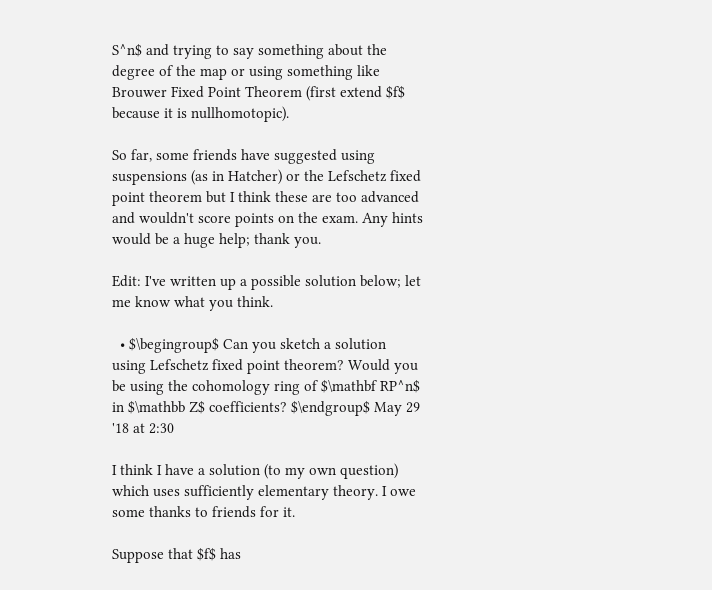S^n$ and trying to say something about the degree of the map or using something like Brouwer Fixed Point Theorem (first extend $f$ because it is nullhomotopic).

So far, some friends have suggested using suspensions (as in Hatcher) or the Lefschetz fixed point theorem but I think these are too advanced and wouldn't score points on the exam. Any hints would be a huge help; thank you.

Edit: I've written up a possible solution below; let me know what you think.

  • $\begingroup$ Can you sketch a solution using Lefschetz fixed point theorem? Would you be using the cohomology ring of $\mathbf RP^n$ in $\mathbb Z$ coefficients? $\endgroup$ May 29 '18 at 2:30

I think I have a solution (to my own question) which uses sufficiently elementary theory. I owe some thanks to friends for it.

Suppose that $f$ has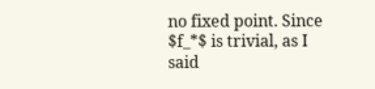no fixed point. Since $f_*$ is trivial, as I said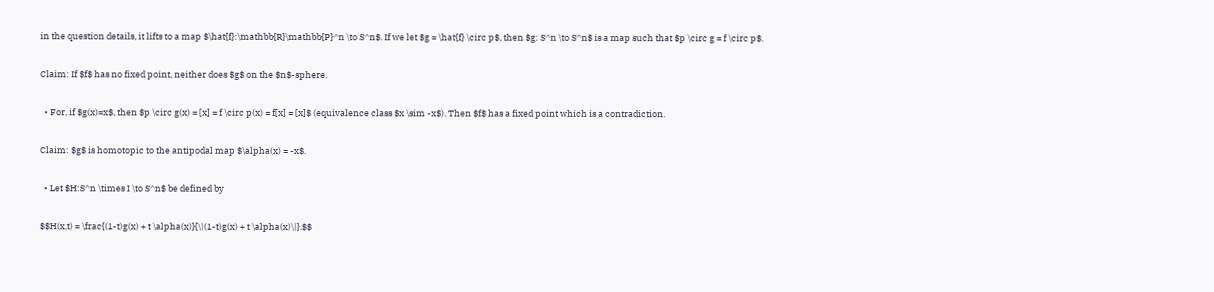in the question details, it lifts to a map $\hat{f}:\mathbb{R}\mathbb{P}^n \to S^n$. If we let $g = \hat{f} \circ p$, then $g: S^n \to S^n$ is a map such that $p \circ g = f \circ p$.

Claim: If $f$ has no fixed point, neither does $g$ on the $n$-sphere.

  • For, if $g(x)=x$, then $p \circ g(x) = [x] = f \circ p(x) = f[x] = [x]$ (equivalence class $x \sim -x$). Then $f$ has a fixed point which is a contradiction.

Claim: $g$ is homotopic to the antipodal map $\alpha(x) = -x$.

  • Let $H:S^n \times I \to S^n$ be defined by

$$H(x,t) = \frac{(1-t)g(x) + t \alpha(x)}{\|(1-t)g(x) + t \alpha(x)\|}.$$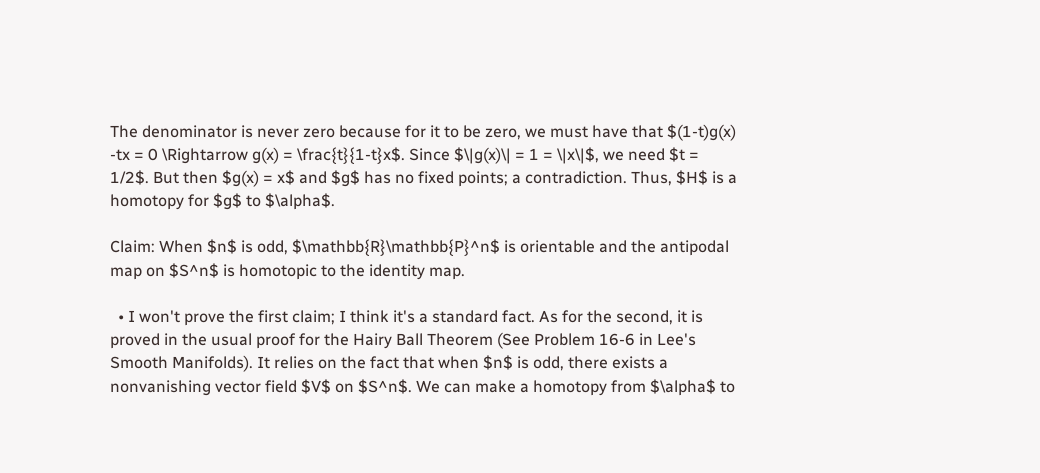The denominator is never zero because for it to be zero, we must have that $(1-t)g(x) -tx = 0 \Rightarrow g(x) = \frac{t}{1-t}x$. Since $\|g(x)\| = 1 = \|x\|$, we need $t = 1/2$. But then $g(x) = x$ and $g$ has no fixed points; a contradiction. Thus, $H$ is a homotopy for $g$ to $\alpha$.

Claim: When $n$ is odd, $\mathbb{R}\mathbb{P}^n$ is orientable and the antipodal map on $S^n$ is homotopic to the identity map.

  • I won't prove the first claim; I think it's a standard fact. As for the second, it is proved in the usual proof for the Hairy Ball Theorem (See Problem 16-6 in Lee's Smooth Manifolds). It relies on the fact that when $n$ is odd, there exists a nonvanishing vector field $V$ on $S^n$. We can make a homotopy from $\alpha$ to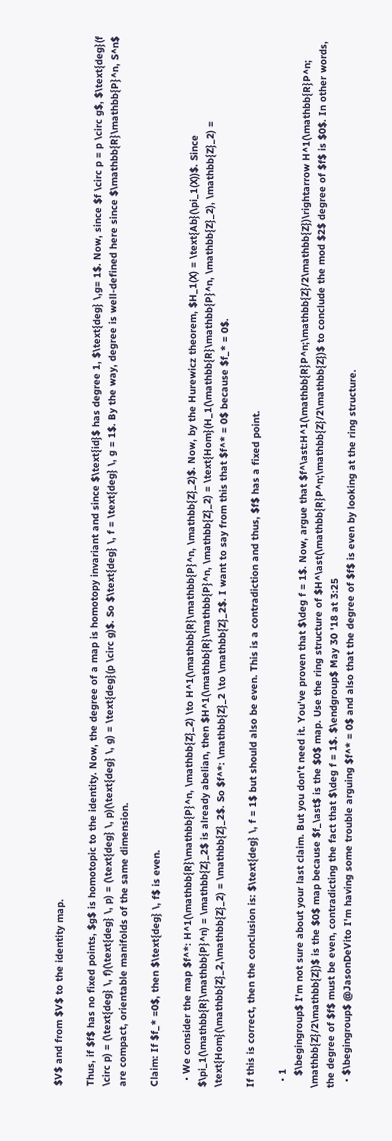$V$ and from $V$ to the identity map.

Thus, if $f$ has no fixed points, $g$ is homotopic to the identity. Now, the degree of a map is homotopy invariant and since $\text{id}$ has degree 1, $\text{deg} \,g= 1$. Now, since $f \circ p = p \circ g$, $\text{deg}(f \circ p) = (\text{deg} \, f)(\text{deg} \, p) = (\text{deg} \, p)(\text{deg} \, g) = \text{deg}(p \circ g)$. So $\text{deg} \, f = \text{deg} \, g = 1$. By the way, degree is well-defined here since $\mathbb{R}\mathbb{P}^n, S^n$ are compact, orientable manifolds of the same dimension.

Claim: If $f_* =0$, then $\text{deg} \, f$ is even.

  • We consider the map $f^*: H^1(\mathbb{R}\mathbb{P}^n, \mathbb{Z}_2) \to H^1(\mathbb{R}\mathbb{P}^n, \mathbb{Z}_2)$. Now, by the Hurewicz theorem, $H_1(X) = \text{Ab}(\pi_1(X))$. Since $\pi_1(\mathbb{R}\mathbb{P}^n) = \mathbb{Z}_2$ is already abelian, then $H^1(\mathbb{R}\mathbb{P}^n, \mathbb{Z}_2) = \text{Hom}(H_1(\mathbb{R}\mathbb{P}^n, \mathbb{Z}_2), \mathbb{Z}_2) = \text{Hom}(\mathbb{Z}_2,\mathbb{Z}_2) = \mathbb{Z}_2$. So $f^*: \mathbb{Z}_2 \to \mathbb{Z}_2$. I want to say from this that $f^* = 0$ because $f_* = 0$.

If this is correct, then the conclusion is: $\text{deg} \, f = 1$ but should also be even. This is a contradiction and thus, $f$ has a fixed point.

  • 1
    $\begingroup$ I'm not sure about your last claim. But you don't need it. You've proven that $\deg f = 1$. Now, argue that $f^\ast:H^1(\mathbb{R}P^n;\mathbb{Z}/2\mathbb{Z})\rightarrow H^1(\mathbb{R}P^n; \mathbb{Z}/2\mathbb{Z})$ is the $0$ map because $f_\ast$ is the $0$ map. Use the ring structure of $H^\ast(\mathbb{R}P^n;\mathbb{Z}/2\mathbb{Z})$ to conclude the mod $2$ degree of $f$ is $0$. In other words, the degree of $f$ must be even, contradicting the fact that $\deg f = 1$. $\endgroup$ May 30 '18 at 3:25
  • $\begingroup$ @JasonDeVito I'm having some trouble arguing $f^* = 0$ and also that the degree of $f$ is even by looking at the ring structure.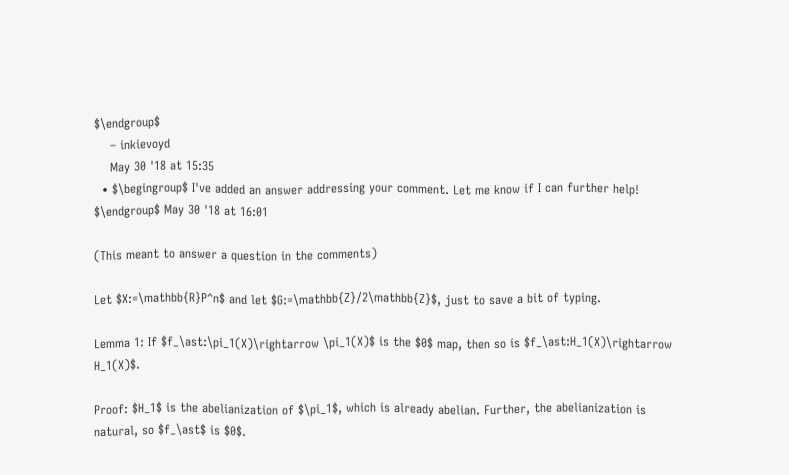$\endgroup$
    – inkievoyd
    May 30 '18 at 15:35
  • $\begingroup$ I've added an answer addressing your comment. Let me know if I can further help! $\endgroup$ May 30 '18 at 16:01

(This meant to answer a question in the comments)

Let $X:=\mathbb{R}P^n$ and let $G:=\mathbb{Z}/2\mathbb{Z}$, just to save a bit of typing.

Lemma 1: If $f_\ast:\pi_1(X)\rightarrow \pi_1(X)$ is the $0$ map, then so is $f_\ast:H_1(X)\rightarrow H_1(X)$.

Proof: $H_1$ is the abelianization of $\pi_1$, which is already abelian. Further, the abelianization is natural, so $f_\ast$ is $0$.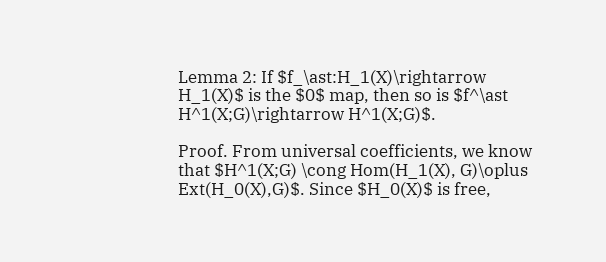Lemma 2: If $f_\ast:H_1(X)\rightarrow H_1(X)$ is the $0$ map, then so is $f^\ast H^1(X;G)\rightarrow H^1(X;G)$.

Proof. From universal coefficients, we know that $H^1(X;G) \cong Hom(H_1(X), G)\oplus Ext(H_0(X),G)$. Since $H_0(X)$ is free,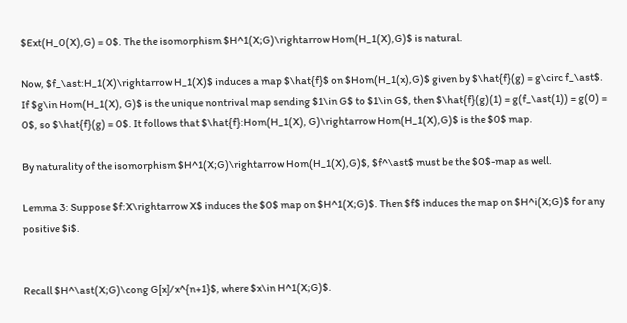$Ext(H_0(X),G) = 0$. The the isomorphism $H^1(X;G)\rightarrow Hom(H_1(X),G)$ is natural.

Now, $f_\ast:H_1(X)\rightarrow H_1(X)$ induces a map $\hat{f}$ on $Hom(H_1(x),G)$ given by $\hat{f}(g) = g\circ f_\ast$. If $g\in Hom(H_1(X), G)$ is the unique nontrival map sending $1\in G$ to $1\in G$, then $\hat{f}(g)(1) = g(f_\ast(1)) = g(0) = 0$, so $\hat{f}(g) = 0$. It follows that $\hat{f}:Hom(H_1(X), G)\rightarrow Hom(H_1(X),G)$ is the $0$ map.

By naturality of the isomorphism $H^1(X;G)\rightarrow Hom(H_1(X),G)$, $f^\ast$ must be the $0$-map as well.

Lemma 3: Suppose $f:X\rightarrow X$ induces the $0$ map on $H^1(X;G)$. Then $f$ induces the map on $H^i(X;G)$ for any positive $i$.


Recall $H^\ast(X;G)\cong G[x]/x^{n+1}$, where $x\in H^1(X;G)$.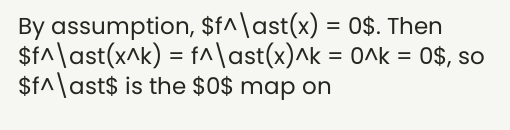By assumption, $f^\ast(x) = 0$. Then $f^\ast(x^k) = f^\ast(x)^k = 0^k = 0$, so $f^\ast$ is the $0$ map on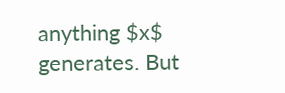anything $x$ generates. But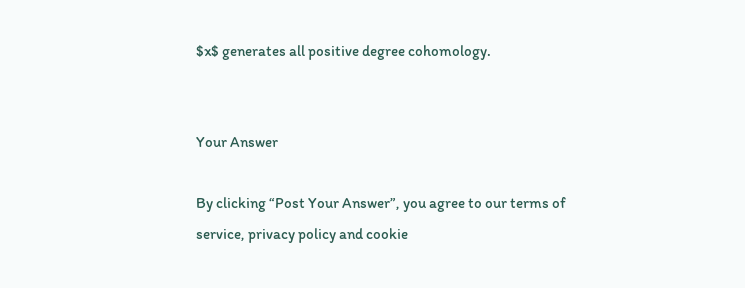$x$ generates all positive degree cohomology.


Your Answer

By clicking “Post Your Answer”, you agree to our terms of service, privacy policy and cookie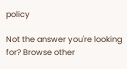policy

Not the answer you're looking for? Browse other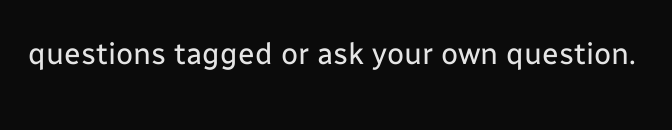questions tagged or ask your own question.